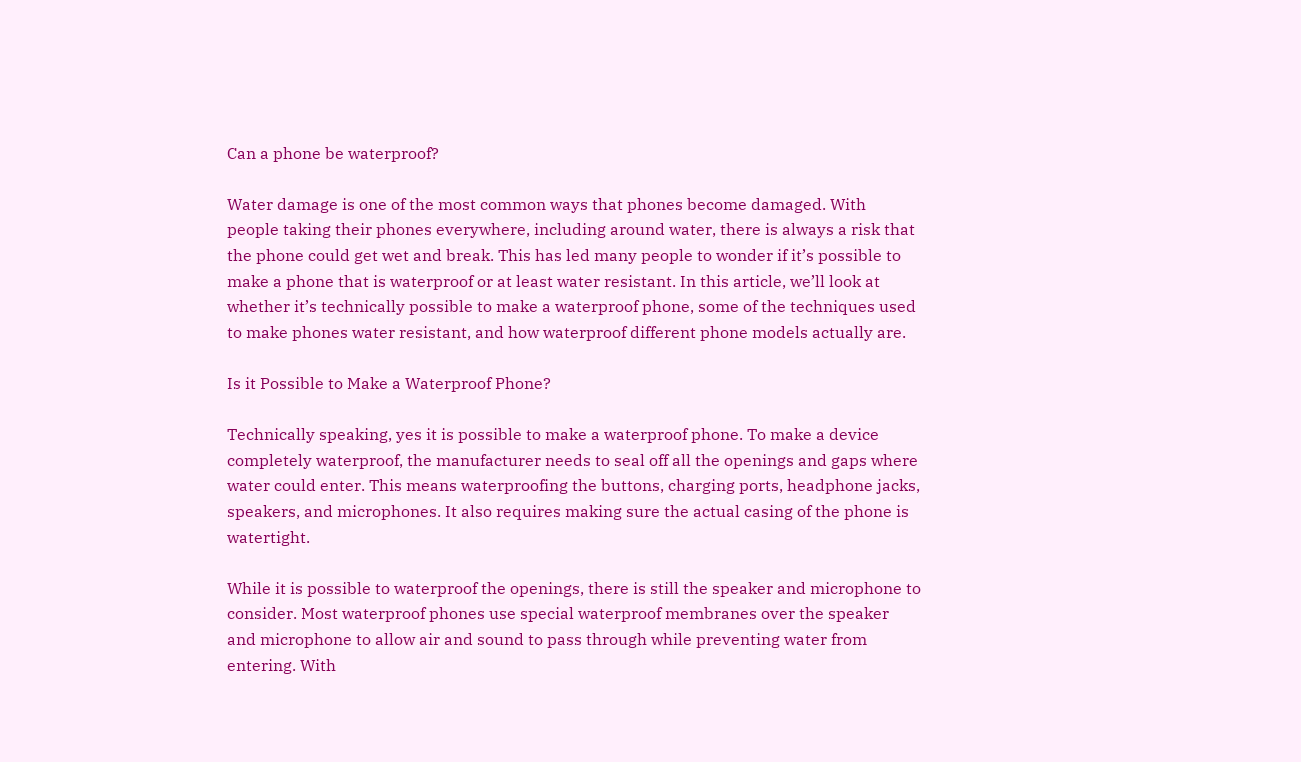Can a phone be waterproof?

Water damage is one of the most common ways that phones become damaged. With people taking their phones everywhere, including around water, there is always a risk that the phone could get wet and break. This has led many people to wonder if it’s possible to make a phone that is waterproof or at least water resistant. In this article, we’ll look at whether it’s technically possible to make a waterproof phone, some of the techniques used to make phones water resistant, and how waterproof different phone models actually are.

Is it Possible to Make a Waterproof Phone?

Technically speaking, yes it is possible to make a waterproof phone. To make a device completely waterproof, the manufacturer needs to seal off all the openings and gaps where water could enter. This means waterproofing the buttons, charging ports, headphone jacks, speakers, and microphones. It also requires making sure the actual casing of the phone is watertight.

While it is possible to waterproof the openings, there is still the speaker and microphone to consider. Most waterproof phones use special waterproof membranes over the speaker and microphone to allow air and sound to pass through while preventing water from entering. With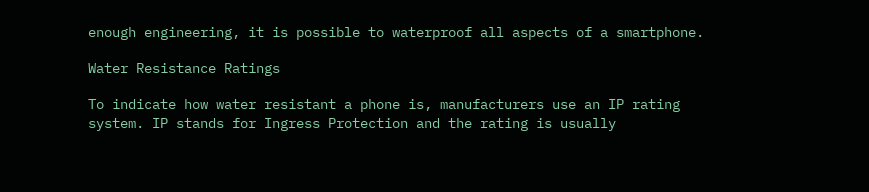enough engineering, it is possible to waterproof all aspects of a smartphone.

Water Resistance Ratings

To indicate how water resistant a phone is, manufacturers use an IP rating system. IP stands for Ingress Protection and the rating is usually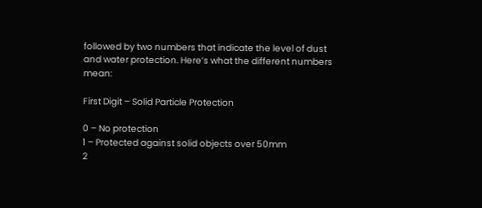followed by two numbers that indicate the level of dust and water protection. Here’s what the different numbers mean:

First Digit – Solid Particle Protection

0 – No protection
1 – Protected against solid objects over 50mm
2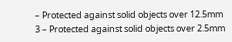– Protected against solid objects over 12.5mm
3 – Protected against solid objects over 2.5mm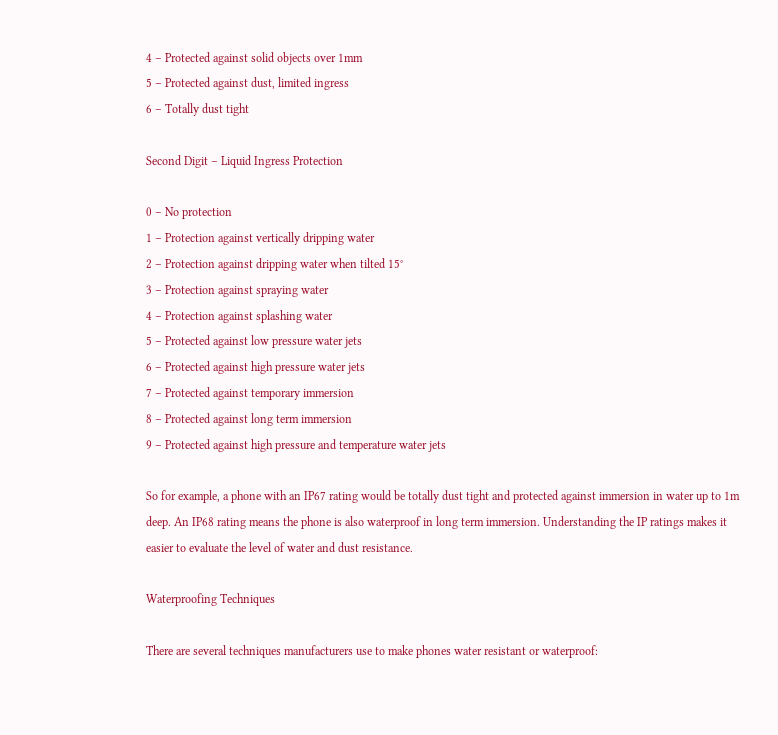4 – Protected against solid objects over 1mm
5 – Protected against dust, limited ingress
6 – Totally dust tight

Second Digit – Liquid Ingress Protection

0 – No protection
1 – Protection against vertically dripping water
2 – Protection against dripping water when tilted 15°
3 – Protection against spraying water
4 – Protection against splashing water
5 – Protected against low pressure water jets
6 – Protected against high pressure water jets
7 – Protected against temporary immersion
8 – Protected against long term immersion
9 – Protected against high pressure and temperature water jets

So for example, a phone with an IP67 rating would be totally dust tight and protected against immersion in water up to 1m deep. An IP68 rating means the phone is also waterproof in long term immersion. Understanding the IP ratings makes it easier to evaluate the level of water and dust resistance.

Waterproofing Techniques

There are several techniques manufacturers use to make phones water resistant or waterproof: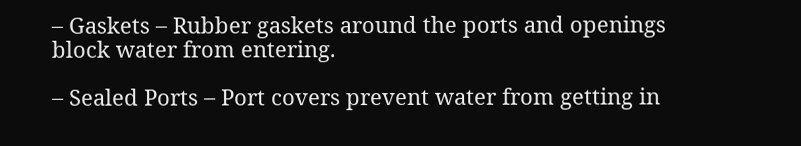– Gaskets – Rubber gaskets around the ports and openings block water from entering.

– Sealed Ports – Port covers prevent water from getting in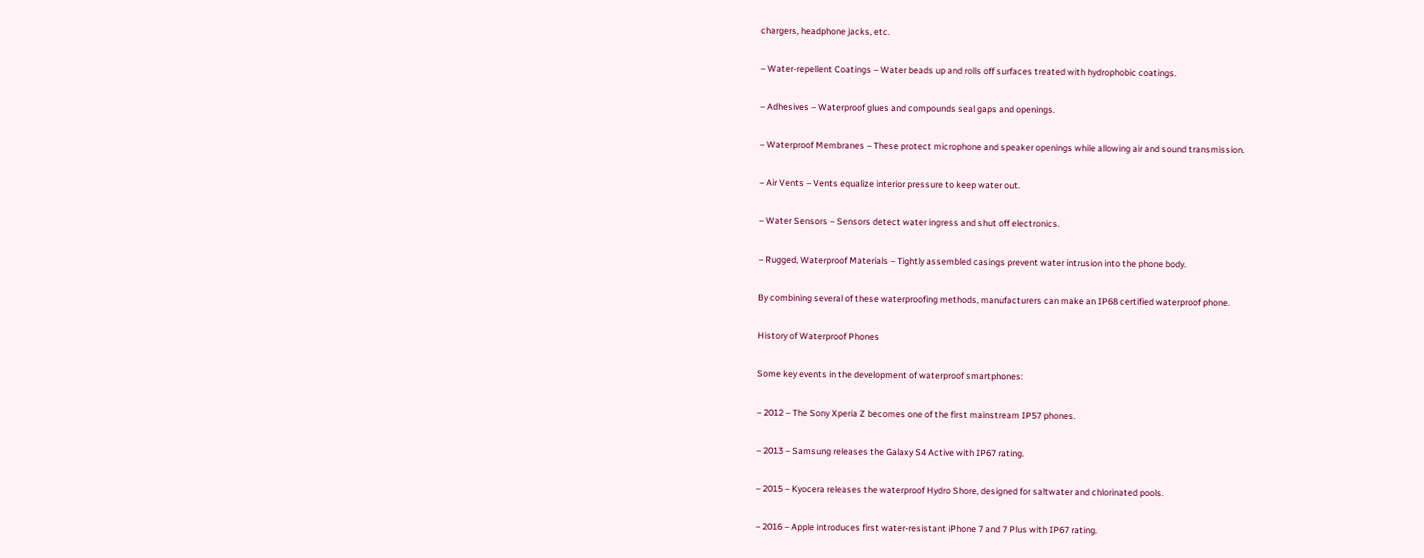chargers, headphone jacks, etc.

– Water-repellent Coatings – Water beads up and rolls off surfaces treated with hydrophobic coatings.

– Adhesives – Waterproof glues and compounds seal gaps and openings.

– Waterproof Membranes – These protect microphone and speaker openings while allowing air and sound transmission.

– Air Vents – Vents equalize interior pressure to keep water out.

– Water Sensors – Sensors detect water ingress and shut off electronics.

– Rugged, Waterproof Materials – Tightly assembled casings prevent water intrusion into the phone body.

By combining several of these waterproofing methods, manufacturers can make an IP68 certified waterproof phone.

History of Waterproof Phones

Some key events in the development of waterproof smartphones:

– 2012 – The Sony Xperia Z becomes one of the first mainstream IP57 phones.

– 2013 – Samsung releases the Galaxy S4 Active with IP67 rating.

– 2015 – Kyocera releases the waterproof Hydro Shore, designed for saltwater and chlorinated pools.

– 2016 – Apple introduces first water-resistant iPhone 7 and 7 Plus with IP67 rating.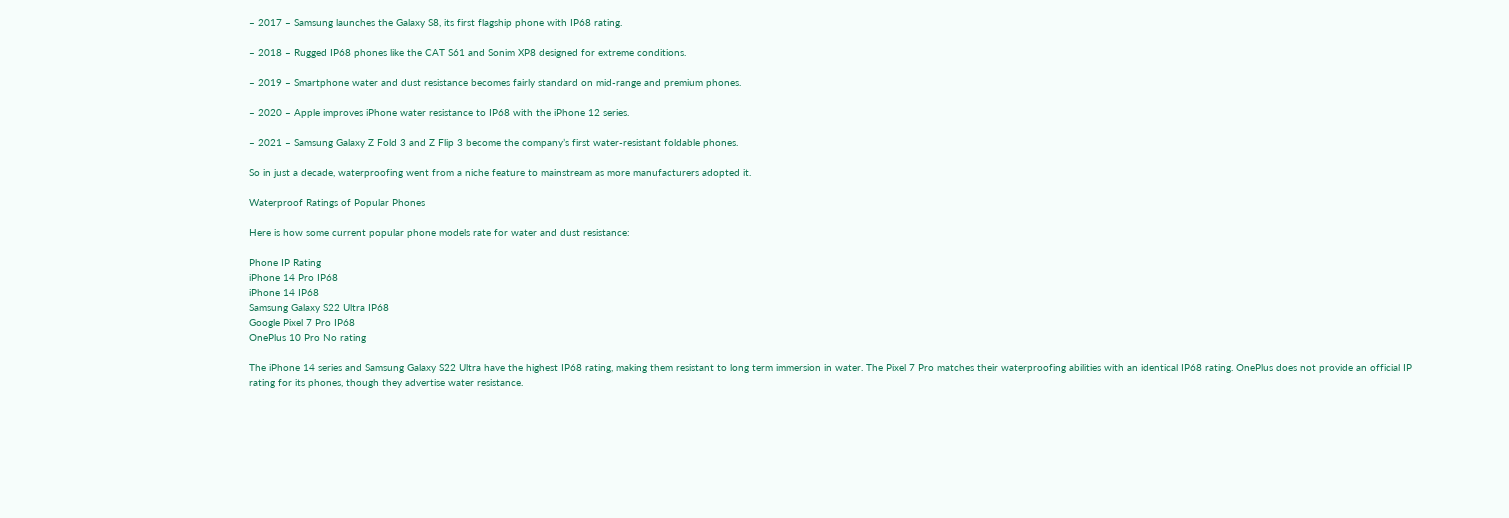– 2017 – Samsung launches the Galaxy S8, its first flagship phone with IP68 rating.

– 2018 – Rugged IP68 phones like the CAT S61 and Sonim XP8 designed for extreme conditions.

– 2019 – Smartphone water and dust resistance becomes fairly standard on mid-range and premium phones.

– 2020 – Apple improves iPhone water resistance to IP68 with the iPhone 12 series.

– 2021 – Samsung Galaxy Z Fold 3 and Z Flip 3 become the company’s first water-resistant foldable phones.

So in just a decade, waterproofing went from a niche feature to mainstream as more manufacturers adopted it.

Waterproof Ratings of Popular Phones

Here is how some current popular phone models rate for water and dust resistance:

Phone IP Rating
iPhone 14 Pro IP68
iPhone 14 IP68
Samsung Galaxy S22 Ultra IP68
Google Pixel 7 Pro IP68
OnePlus 10 Pro No rating

The iPhone 14 series and Samsung Galaxy S22 Ultra have the highest IP68 rating, making them resistant to long term immersion in water. The Pixel 7 Pro matches their waterproofing abilities with an identical IP68 rating. OnePlus does not provide an official IP rating for its phones, though they advertise water resistance.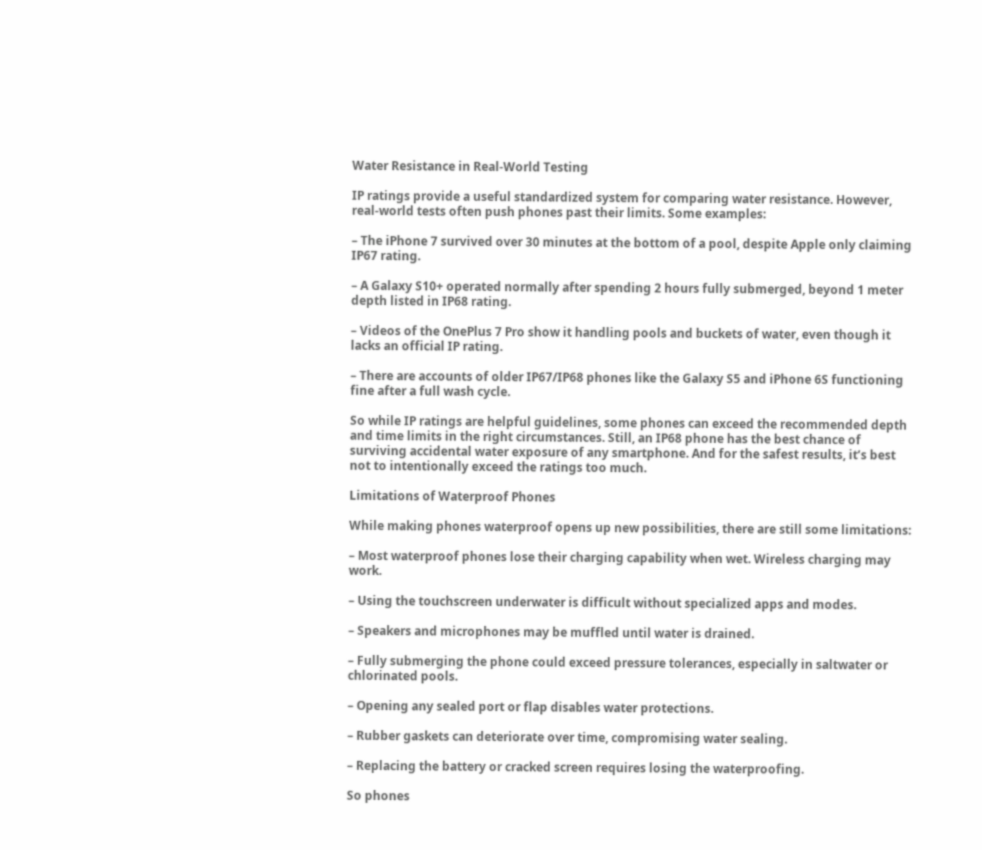Water Resistance in Real-World Testing

IP ratings provide a useful standardized system for comparing water resistance. However, real-world tests often push phones past their limits. Some examples:

– The iPhone 7 survived over 30 minutes at the bottom of a pool, despite Apple only claiming IP67 rating.

– A Galaxy S10+ operated normally after spending 2 hours fully submerged, beyond 1 meter depth listed in IP68 rating.

– Videos of the OnePlus 7 Pro show it handling pools and buckets of water, even though it lacks an official IP rating.

– There are accounts of older IP67/IP68 phones like the Galaxy S5 and iPhone 6S functioning fine after a full wash cycle.

So while IP ratings are helpful guidelines, some phones can exceed the recommended depth and time limits in the right circumstances. Still, an IP68 phone has the best chance of surviving accidental water exposure of any smartphone. And for the safest results, it’s best not to intentionally exceed the ratings too much.

Limitations of Waterproof Phones

While making phones waterproof opens up new possibilities, there are still some limitations:

– Most waterproof phones lose their charging capability when wet. Wireless charging may work.

– Using the touchscreen underwater is difficult without specialized apps and modes.

– Speakers and microphones may be muffled until water is drained.

– Fully submerging the phone could exceed pressure tolerances, especially in saltwater or chlorinated pools.

– Opening any sealed port or flap disables water protections.

– Rubber gaskets can deteriorate over time, compromising water sealing.

– Replacing the battery or cracked screen requires losing the waterproofing.

So phones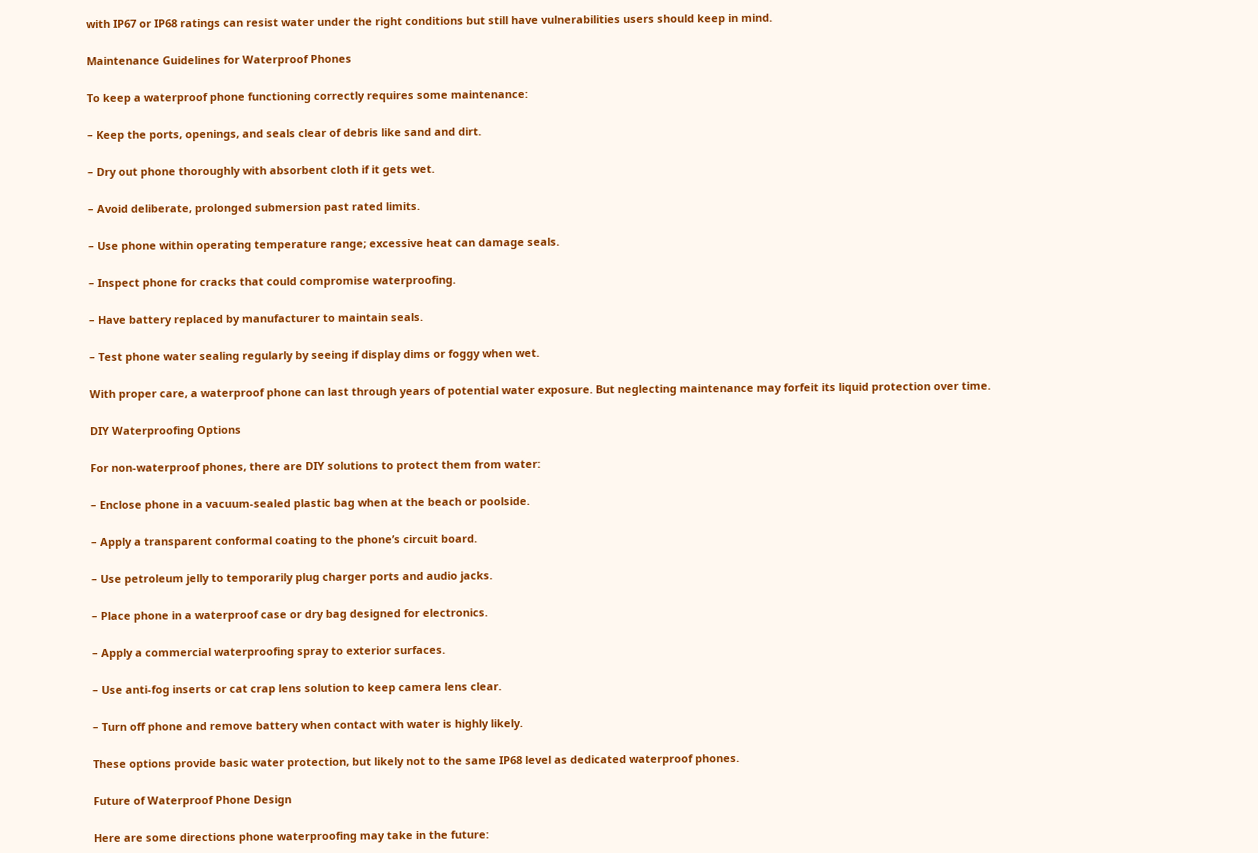with IP67 or IP68 ratings can resist water under the right conditions but still have vulnerabilities users should keep in mind.

Maintenance Guidelines for Waterproof Phones

To keep a waterproof phone functioning correctly requires some maintenance:

– Keep the ports, openings, and seals clear of debris like sand and dirt.

– Dry out phone thoroughly with absorbent cloth if it gets wet.

– Avoid deliberate, prolonged submersion past rated limits.

– Use phone within operating temperature range; excessive heat can damage seals.

– Inspect phone for cracks that could compromise waterproofing.

– Have battery replaced by manufacturer to maintain seals.

– Test phone water sealing regularly by seeing if display dims or foggy when wet.

With proper care, a waterproof phone can last through years of potential water exposure. But neglecting maintenance may forfeit its liquid protection over time.

DIY Waterproofing Options

For non-waterproof phones, there are DIY solutions to protect them from water:

– Enclose phone in a vacuum-sealed plastic bag when at the beach or poolside.

– Apply a transparent conformal coating to the phone’s circuit board.

– Use petroleum jelly to temporarily plug charger ports and audio jacks.

– Place phone in a waterproof case or dry bag designed for electronics.

– Apply a commercial waterproofing spray to exterior surfaces.

– Use anti-fog inserts or cat crap lens solution to keep camera lens clear.

– Turn off phone and remove battery when contact with water is highly likely.

These options provide basic water protection, but likely not to the same IP68 level as dedicated waterproof phones.

Future of Waterproof Phone Design

Here are some directions phone waterproofing may take in the future: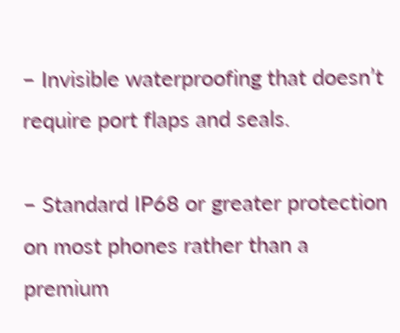– Invisible waterproofing that doesn’t require port flaps and seals.

– Standard IP68 or greater protection on most phones rather than a premium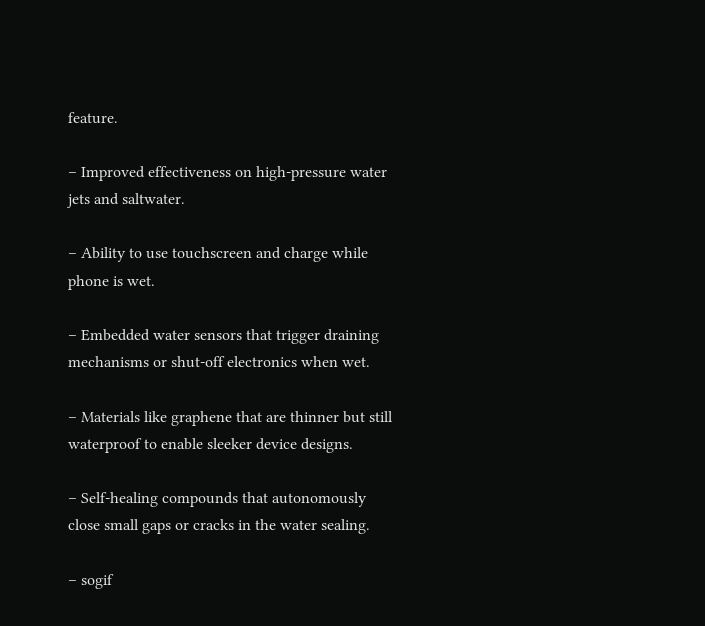feature.

– Improved effectiveness on high-pressure water jets and saltwater.

– Ability to use touchscreen and charge while phone is wet.

– Embedded water sensors that trigger draining mechanisms or shut-off electronics when wet.

– Materials like graphene that are thinner but still waterproof to enable sleeker device designs.

– Self-healing compounds that autonomously close small gaps or cracks in the water sealing.

– sogif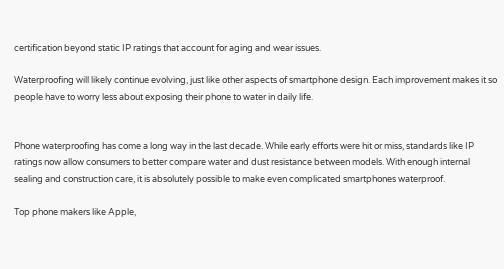certification beyond static IP ratings that account for aging and wear issues.

Waterproofing will likely continue evolving, just like other aspects of smartphone design. Each improvement makes it so people have to worry less about exposing their phone to water in daily life.


Phone waterproofing has come a long way in the last decade. While early efforts were hit or miss, standards like IP ratings now allow consumers to better compare water and dust resistance between models. With enough internal sealing and construction care, it is absolutely possible to make even complicated smartphones waterproof.

Top phone makers like Apple,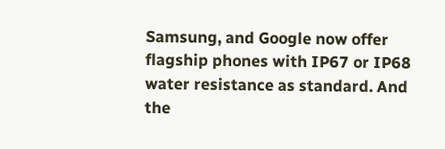Samsung, and Google now offer flagship phones with IP67 or IP68 water resistance as standard. And the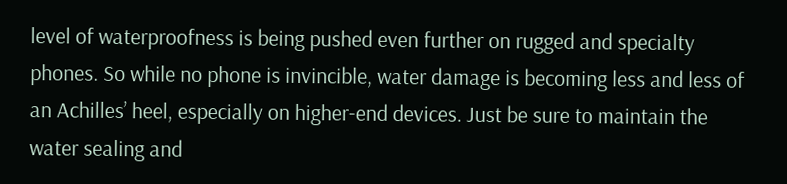level of waterproofness is being pushed even further on rugged and specialty phones. So while no phone is invincible, water damage is becoming less and less of an Achilles’ heel, especially on higher-end devices. Just be sure to maintain the water sealing and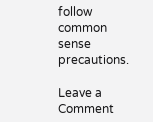follow common sense precautions.

Leave a Comment